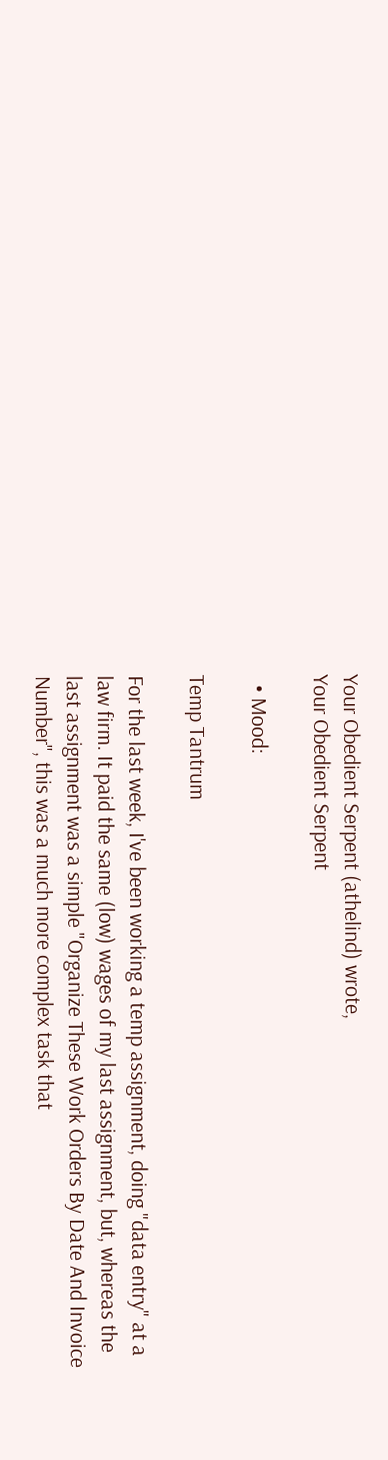Your Obedient Serpent (athelind) wrote,
Your Obedient Serpent

  • Mood:

Temp Tantrum

For the last week, I've been working a temp assignment, doing "data entry" at a law firm. It paid the same (low) wages of my last assignment, but, whereas the last assignment was a simple "Organize These Work Orders By Date And Invoice Number", this was a much more complex task that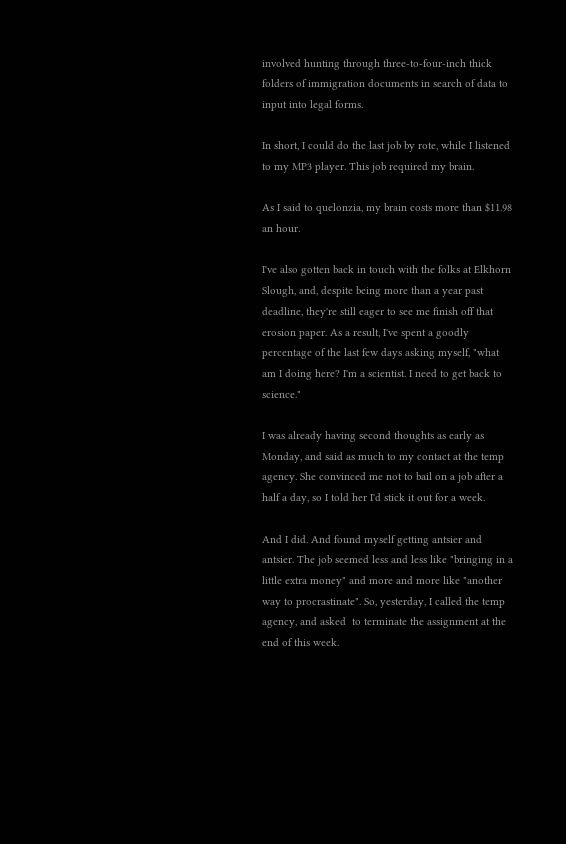involved hunting through three-to-four-inch thick folders of immigration documents in search of data to input into legal forms.

In short, I could do the last job by rote, while I listened to my MP3 player. This job required my brain.

As I said to quelonzia, my brain costs more than $11.98 an hour.

I've also gotten back in touch with the folks at Elkhorn Slough, and, despite being more than a year past deadline, they're still eager to see me finish off that erosion paper. As a result, I've spent a goodly percentage of the last few days asking myself, "what am I doing here? I'm a scientist. I need to get back to science."

I was already having second thoughts as early as Monday, and said as much to my contact at the temp agency. She convinced me not to bail on a job after a half a day, so I told her I'd stick it out for a week.

And I did. And found myself getting antsier and antsier. The job seemed less and less like "bringing in a little extra money" and more and more like "another way to procrastinate". So, yesterday, I called the temp agency, and asked  to terminate the assignment at the end of this week.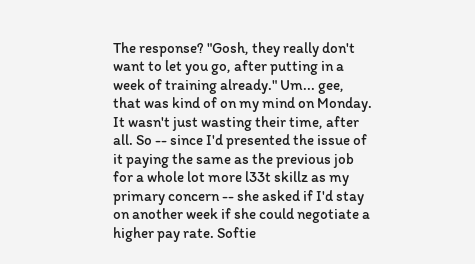The response? "Gosh, they really don't want to let you go, after putting in a week of training already." Um... gee, that was kind of on my mind on Monday. It wasn't just wasting their time, after all. So -- since I'd presented the issue of it paying the same as the previous job for a whole lot more l33t skillz as my primary concern -- she asked if I'd stay on another week if she could negotiate a higher pay rate. Softie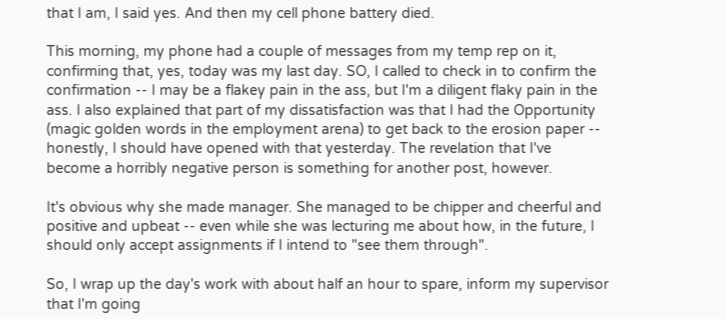that I am, I said yes. And then my cell phone battery died.

This morning, my phone had a couple of messages from my temp rep on it, confirming that, yes, today was my last day. SO, I called to check in to confirm the confirmation -- I may be a flakey pain in the ass, but I'm a diligent flaky pain in the ass. I also explained that part of my dissatisfaction was that I had the Opportunity (magic golden words in the employment arena) to get back to the erosion paper -- honestly, I should have opened with that yesterday. The revelation that I've become a horribly negative person is something for another post, however.

It's obvious why she made manager. She managed to be chipper and cheerful and positive and upbeat -- even while she was lecturing me about how, in the future, I should only accept assignments if I intend to "see them through".

So, I wrap up the day's work with about half an hour to spare, inform my supervisor that I'm going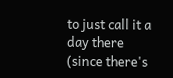to just call it a day there (since there's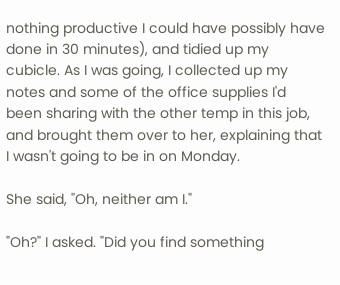nothing productive I could have possibly have done in 30 minutes), and tidied up my cubicle. As I was going, I collected up my notes and some of the office supplies I'd been sharing with the other temp in this job, and brought them over to her, explaining that I wasn't going to be in on Monday.

She said, "Oh, neither am I."

"Oh?" I asked. "Did you find something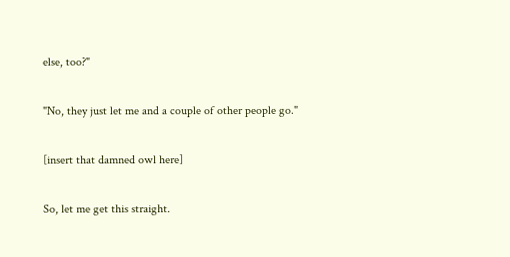else, too?"

"No, they just let me and a couple of other people go."

[insert that damned owl here]

So, let me get this straight.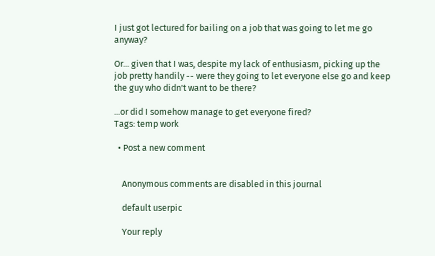I just got lectured for bailing on a job that was going to let me go anyway?

Or... given that I was, despite my lack of enthusiasm, picking up the job pretty handily -- were they going to let everyone else go and keep the guy who didn't want to be there?

...or did I somehow manage to get everyone fired?
Tags: temp work

  • Post a new comment


    Anonymous comments are disabled in this journal

    default userpic

    Your reply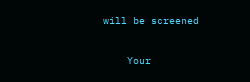will be screened

    Your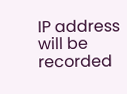IP address will be recorded